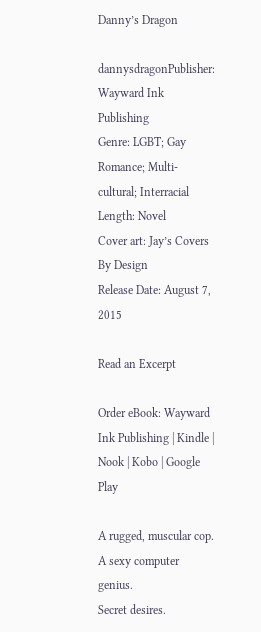Danny’s Dragon

dannysdragonPublisher: Wayward Ink Publishing
Genre: LGBT; Gay Romance; Multi-cultural; Interracial
Length: Novel
Cover art: Jay’s Covers By Design
Release Date: August 7, 2015

Read an Excerpt

Order eBook: Wayward Ink Publishing | Kindle | Nook | Kobo | Google Play

A rugged, muscular cop.
A sexy computer genius.
Secret desires.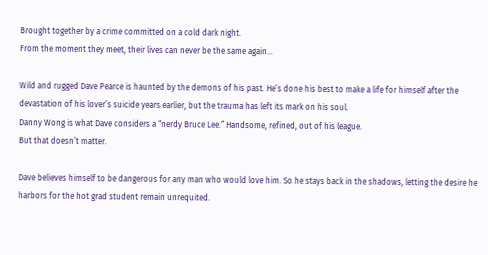Brought together by a crime committed on a cold dark night.
From the moment they meet, their lives can never be the same again…

Wild and rugged Dave Pearce is haunted by the demons of his past. He’s done his best to make a life for himself after the devastation of his lover’s suicide years earlier, but the trauma has left its mark on his soul.
Danny Wong is what Dave considers a “nerdy Bruce Lee.” Handsome, refined, out of his league.
But that doesn’t matter.

Dave believes himself to be dangerous for any man who would love him. So he stays back in the shadows, letting the desire he harbors for the hot grad student remain unrequited.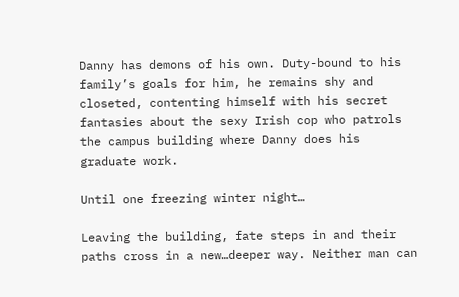Danny has demons of his own. Duty-bound to his family’s goals for him, he remains shy and closeted, contenting himself with his secret fantasies about the sexy Irish cop who patrols the campus building where Danny does his graduate work.

Until one freezing winter night…

Leaving the building, fate steps in and their paths cross in a new…deeper way. Neither man can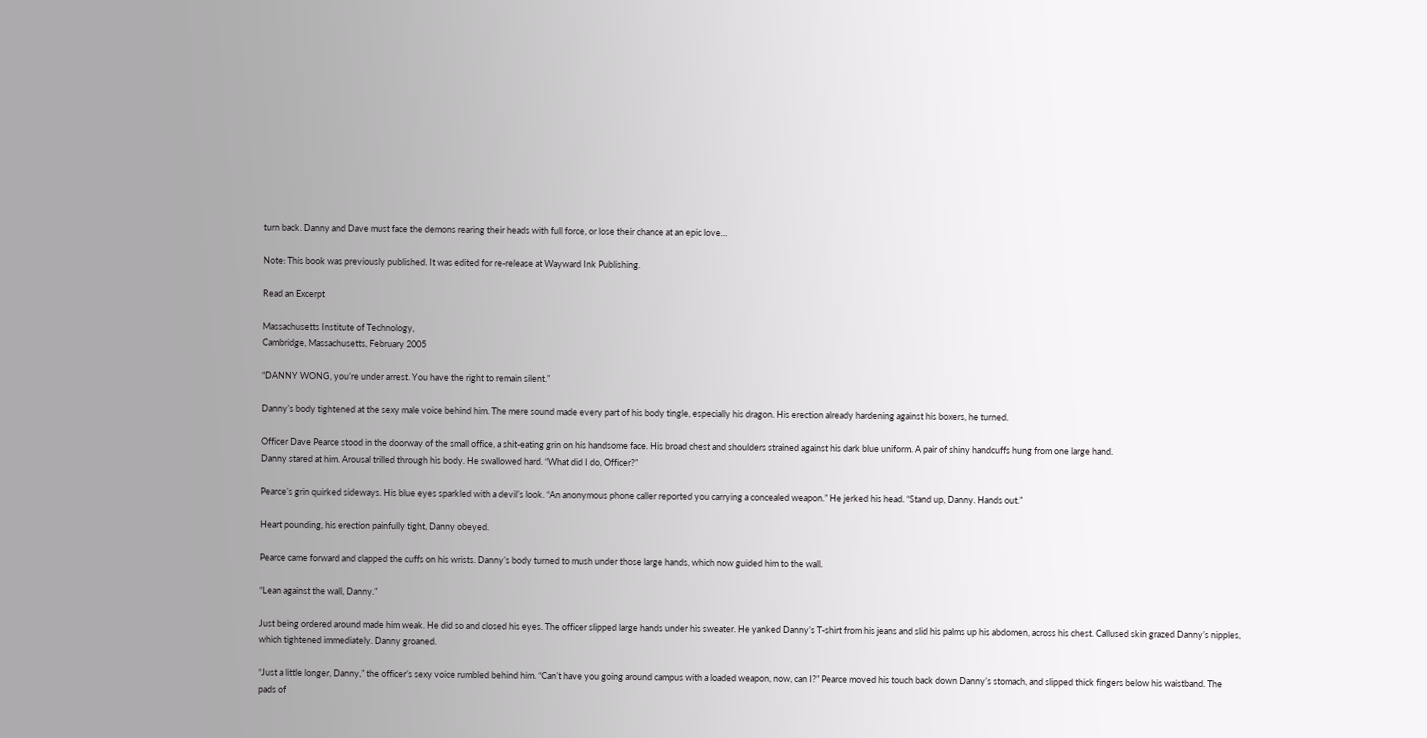turn back. Danny and Dave must face the demons rearing their heads with full force, or lose their chance at an epic love…

Note: This book was previously published. It was edited for re-release at Wayward Ink Publishing.

Read an Excerpt

Massachusetts Institute of Technology,
Cambridge, Massachusetts, February 2005

“DANNY WONG, you’re under arrest. You have the right to remain silent.”

Danny’s body tightened at the sexy male voice behind him. The mere sound made every part of his body tingle, especially his dragon. His erection already hardening against his boxers, he turned.

Officer Dave Pearce stood in the doorway of the small office, a shit-eating grin on his handsome face. His broad chest and shoulders strained against his dark blue uniform. A pair of shiny handcuffs hung from one large hand.
Danny stared at him. Arousal trilled through his body. He swallowed hard. “What did I do, Officer?”

Pearce’s grin quirked sideways. His blue eyes sparkled with a devil’s look. “An anonymous phone caller reported you carrying a concealed weapon.” He jerked his head. “Stand up, Danny. Hands out.”

Heart pounding, his erection painfully tight, Danny obeyed.

Pearce came forward and clapped the cuffs on his wrists. Danny’s body turned to mush under those large hands, which now guided him to the wall.

“Lean against the wall, Danny.”

Just being ordered around made him weak. He did so and closed his eyes. The officer slipped large hands under his sweater. He yanked Danny’s T-shirt from his jeans and slid his palms up his abdomen, across his chest. Callused skin grazed Danny’s nipples, which tightened immediately. Danny groaned.

“Just a little longer, Danny,” the officer’s sexy voice rumbled behind him. “Can’t have you going around campus with a loaded weapon, now, can I?” Pearce moved his touch back down Danny’s stomach, and slipped thick fingers below his waistband. The pads of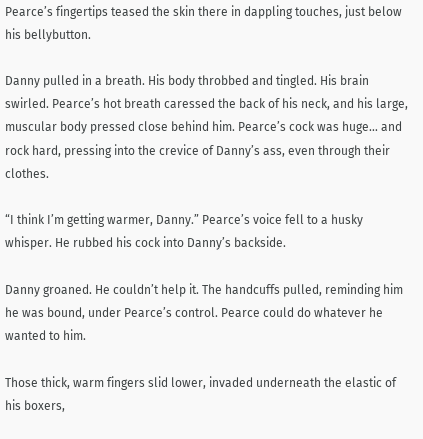Pearce’s fingertips teased the skin there in dappling touches, just below his bellybutton.

Danny pulled in a breath. His body throbbed and tingled. His brain swirled. Pearce’s hot breath caressed the back of his neck, and his large, muscular body pressed close behind him. Pearce’s cock was huge… and rock hard, pressing into the crevice of Danny’s ass, even through their clothes.

“I think I’m getting warmer, Danny.” Pearce’s voice fell to a husky whisper. He rubbed his cock into Danny’s backside.

Danny groaned. He couldn’t help it. The handcuffs pulled, reminding him he was bound, under Pearce’s control. Pearce could do whatever he wanted to him.

Those thick, warm fingers slid lower, invaded underneath the elastic of his boxers,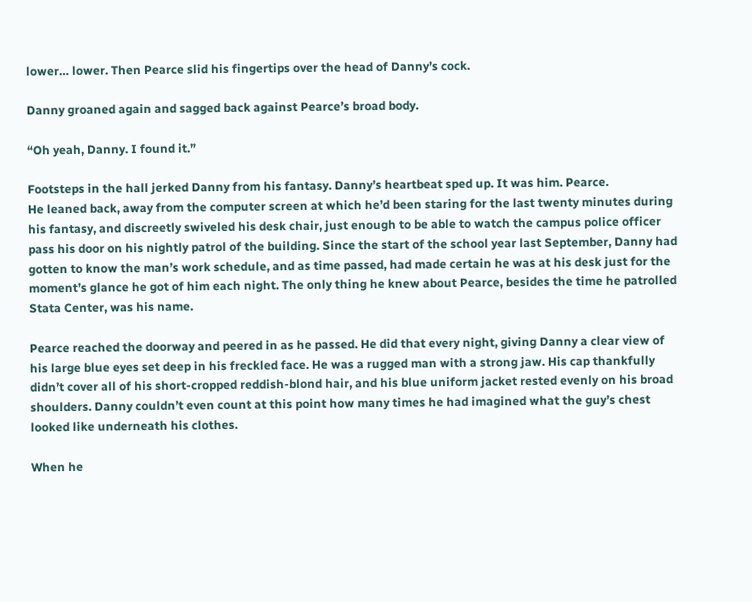lower… lower. Then Pearce slid his fingertips over the head of Danny’s cock.

Danny groaned again and sagged back against Pearce’s broad body.

“Oh yeah, Danny. I found it.”

Footsteps in the hall jerked Danny from his fantasy. Danny’s heartbeat sped up. It was him. Pearce.
He leaned back, away from the computer screen at which he’d been staring for the last twenty minutes during his fantasy, and discreetly swiveled his desk chair, just enough to be able to watch the campus police officer pass his door on his nightly patrol of the building. Since the start of the school year last September, Danny had gotten to know the man’s work schedule, and as time passed, had made certain he was at his desk just for the moment’s glance he got of him each night. The only thing he knew about Pearce, besides the time he patrolled Stata Center, was his name.

Pearce reached the doorway and peered in as he passed. He did that every night, giving Danny a clear view of his large blue eyes set deep in his freckled face. He was a rugged man with a strong jaw. His cap thankfully didn’t cover all of his short-cropped reddish-blond hair, and his blue uniform jacket rested evenly on his broad shoulders. Danny couldn’t even count at this point how many times he had imagined what the guy’s chest looked like underneath his clothes.

When he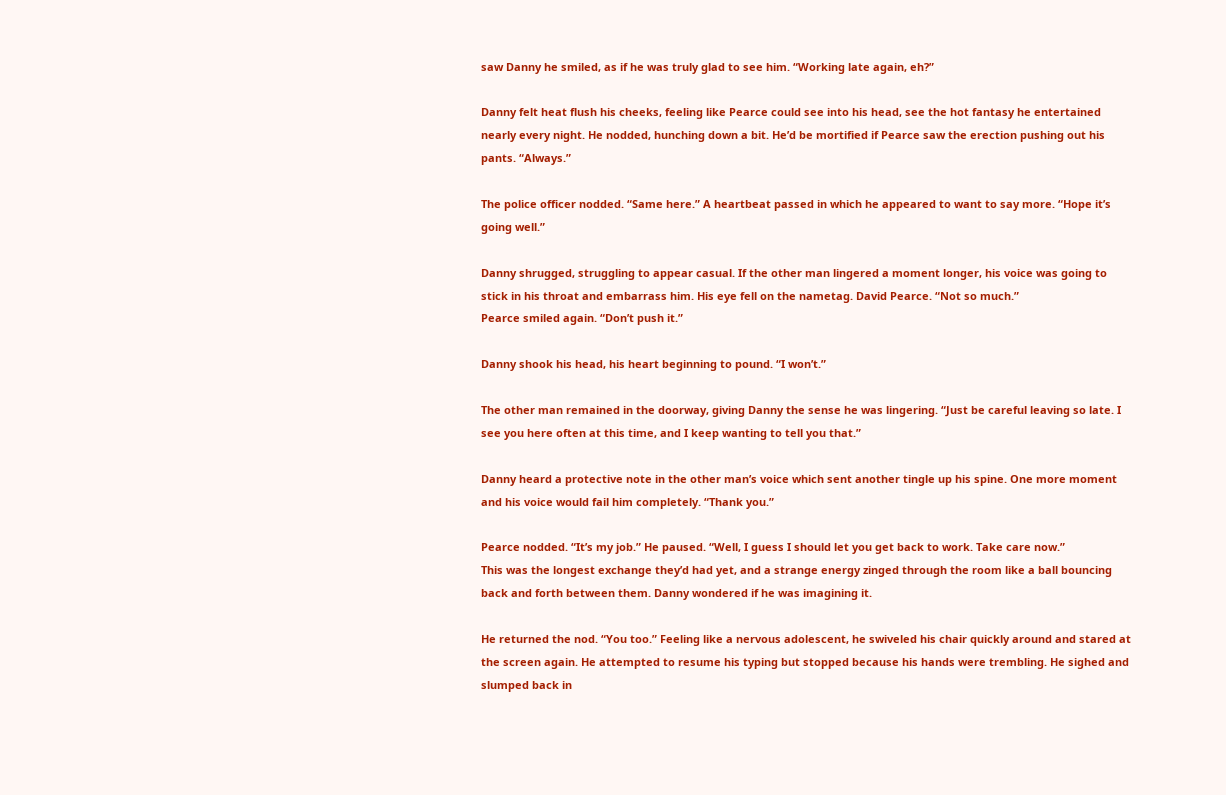saw Danny he smiled, as if he was truly glad to see him. “Working late again, eh?”

Danny felt heat flush his cheeks, feeling like Pearce could see into his head, see the hot fantasy he entertained nearly every night. He nodded, hunching down a bit. He’d be mortified if Pearce saw the erection pushing out his pants. “Always.”

The police officer nodded. “Same here.” A heartbeat passed in which he appeared to want to say more. “Hope it’s going well.”

Danny shrugged, struggling to appear casual. If the other man lingered a moment longer, his voice was going to stick in his throat and embarrass him. His eye fell on the nametag. David Pearce. “Not so much.”
Pearce smiled again. “Don’t push it.”

Danny shook his head, his heart beginning to pound. “I won’t.”

The other man remained in the doorway, giving Danny the sense he was lingering. “Just be careful leaving so late. I see you here often at this time, and I keep wanting to tell you that.”

Danny heard a protective note in the other man’s voice which sent another tingle up his spine. One more moment and his voice would fail him completely. “Thank you.”

Pearce nodded. “It’s my job.” He paused. “Well, I guess I should let you get back to work. Take care now.”
This was the longest exchange they’d had yet, and a strange energy zinged through the room like a ball bouncing back and forth between them. Danny wondered if he was imagining it.

He returned the nod. “You too.” Feeling like a nervous adolescent, he swiveled his chair quickly around and stared at the screen again. He attempted to resume his typing but stopped because his hands were trembling. He sighed and slumped back in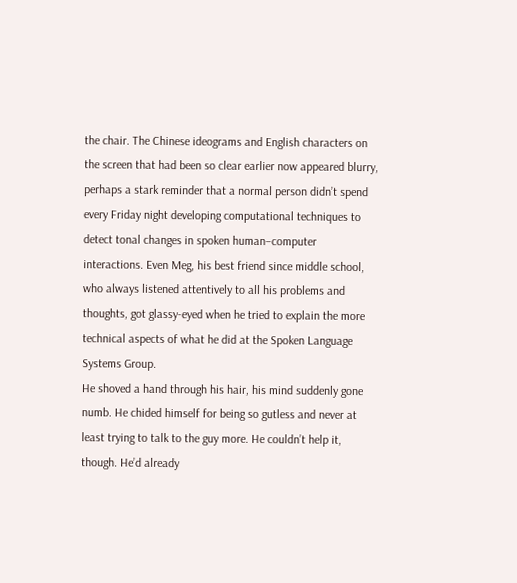the chair. The Chinese ideograms and English characters on the screen that had been so clear earlier now appeared blurry, perhaps a stark reminder that a normal person didn’t spend every Friday night developing computational techniques to detect tonal changes in spoken human–computer interactions. Even Meg, his best friend since middle school, who always listened attentively to all his problems and thoughts, got glassy-eyed when he tried to explain the more technical aspects of what he did at the Spoken Language Systems Group.
He shoved a hand through his hair, his mind suddenly gone numb. He chided himself for being so gutless and never at least trying to talk to the guy more. He couldn’t help it, though. He’d already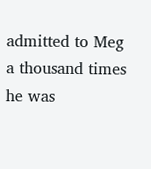admitted to Meg a thousand times he was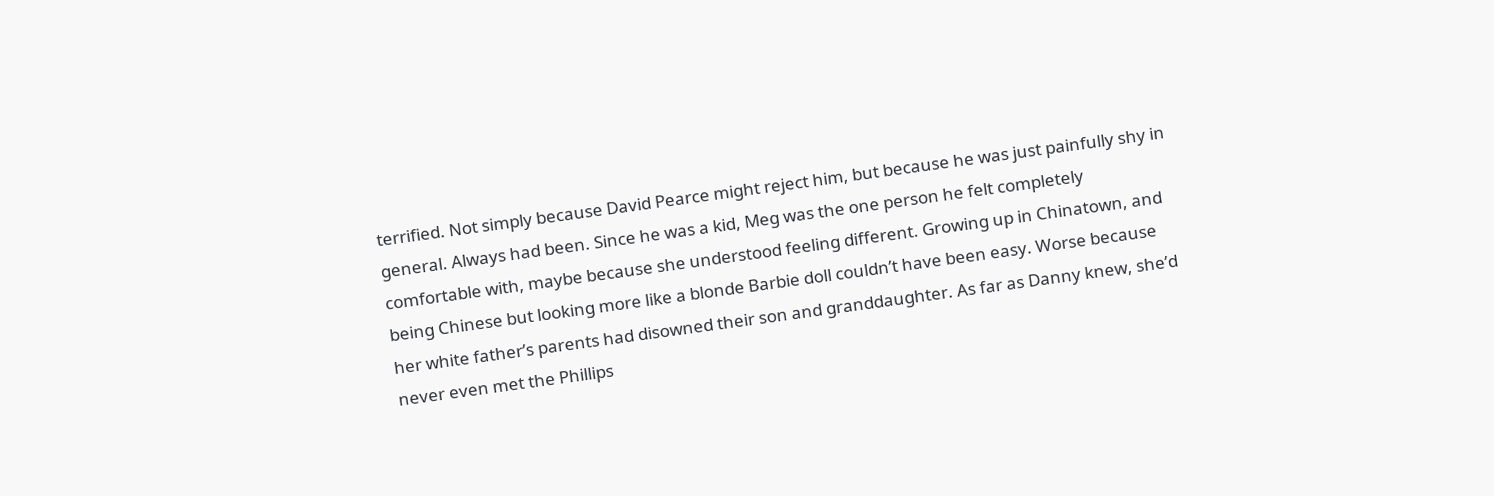terrified. Not simply because David Pearce might reject him, but because he was just painfully shy in general. Always had been. Since he was a kid, Meg was the one person he felt completely comfortable with, maybe because she understood feeling different. Growing up in Chinatown, and being Chinese but looking more like a blonde Barbie doll couldn’t have been easy. Worse because her white father’s parents had disowned their son and granddaughter. As far as Danny knew, she’d never even met the Phillips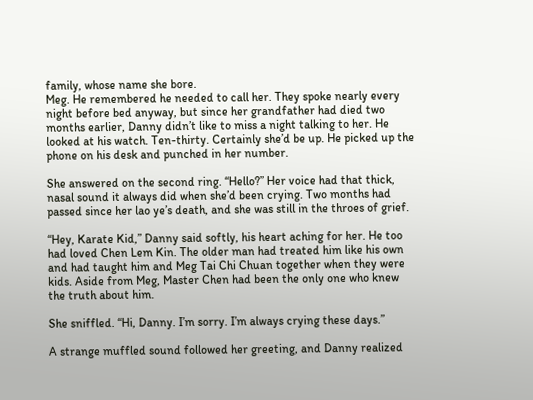family, whose name she bore.
Meg. He remembered he needed to call her. They spoke nearly every night before bed anyway, but since her grandfather had died two months earlier, Danny didn’t like to miss a night talking to her. He looked at his watch. Ten-thirty. Certainly she’d be up. He picked up the phone on his desk and punched in her number.

She answered on the second ring. “Hello?” Her voice had that thick, nasal sound it always did when she’d been crying. Two months had passed since her lao ye’s death, and she was still in the throes of grief.

“Hey, Karate Kid,” Danny said softly, his heart aching for her. He too had loved Chen Lem Kin. The older man had treated him like his own and had taught him and Meg Tai Chi Chuan together when they were kids. Aside from Meg, Master Chen had been the only one who knew the truth about him.

She sniffled. “Hi, Danny. I’m sorry. I’m always crying these days.”

A strange muffled sound followed her greeting, and Danny realized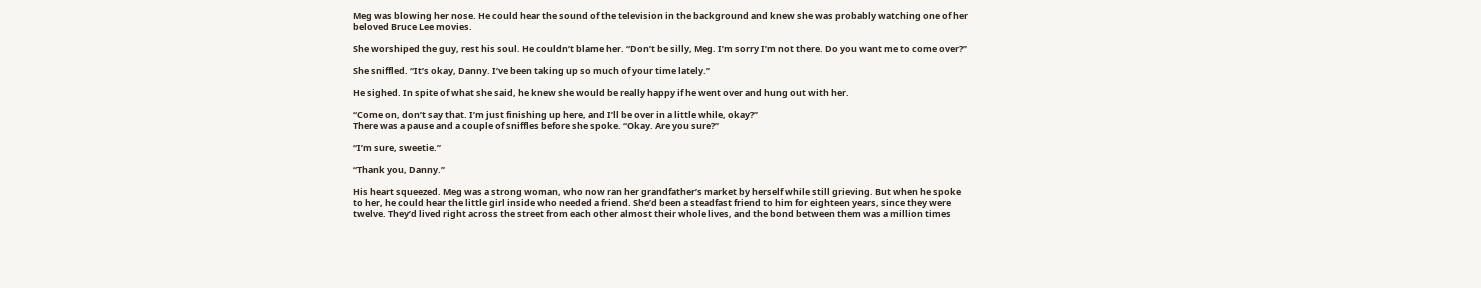Meg was blowing her nose. He could hear the sound of the television in the background and knew she was probably watching one of her beloved Bruce Lee movies.

She worshiped the guy, rest his soul. He couldn’t blame her. “Don’t be silly, Meg. I’m sorry I’m not there. Do you want me to come over?”

She sniffled. “It’s okay, Danny. I’ve been taking up so much of your time lately.”

He sighed. In spite of what she said, he knew she would be really happy if he went over and hung out with her.

“Come on, don’t say that. I’m just finishing up here, and I’ll be over in a little while, okay?”
There was a pause and a couple of sniffles before she spoke. “Okay. Are you sure?”

“I’m sure, sweetie.”

“Thank you, Danny.”

His heart squeezed. Meg was a strong woman, who now ran her grandfather’s market by herself while still grieving. But when he spoke to her, he could hear the little girl inside who needed a friend. She’d been a steadfast friend to him for eighteen years, since they were twelve. They’d lived right across the street from each other almost their whole lives, and the bond between them was a million times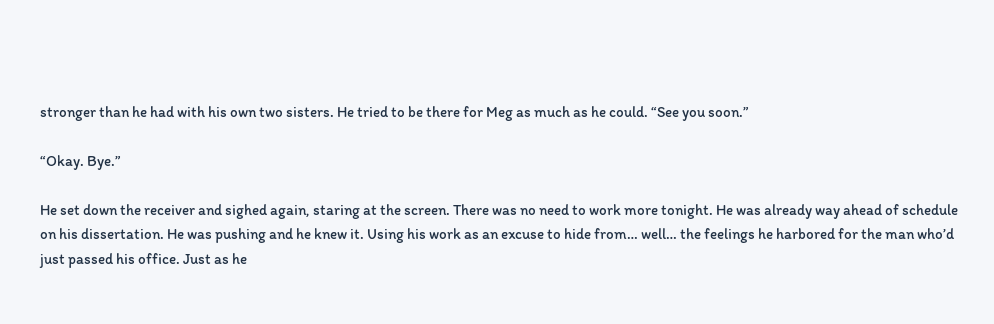stronger than he had with his own two sisters. He tried to be there for Meg as much as he could. “See you soon.”

“Okay. Bye.”

He set down the receiver and sighed again, staring at the screen. There was no need to work more tonight. He was already way ahead of schedule on his dissertation. He was pushing and he knew it. Using his work as an excuse to hide from… well… the feelings he harbored for the man who’d just passed his office. Just as he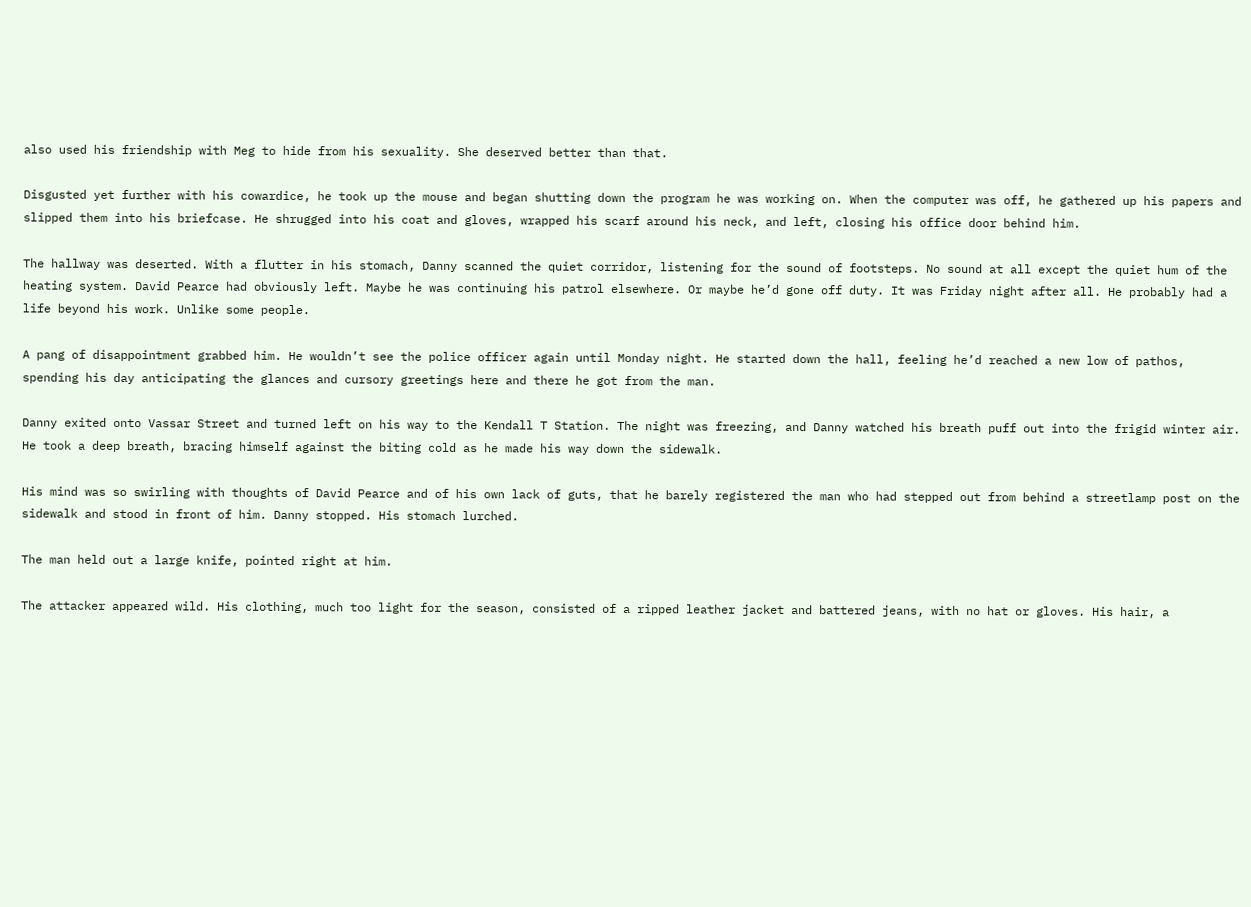also used his friendship with Meg to hide from his sexuality. She deserved better than that.

Disgusted yet further with his cowardice, he took up the mouse and began shutting down the program he was working on. When the computer was off, he gathered up his papers and slipped them into his briefcase. He shrugged into his coat and gloves, wrapped his scarf around his neck, and left, closing his office door behind him.

The hallway was deserted. With a flutter in his stomach, Danny scanned the quiet corridor, listening for the sound of footsteps. No sound at all except the quiet hum of the heating system. David Pearce had obviously left. Maybe he was continuing his patrol elsewhere. Or maybe he’d gone off duty. It was Friday night after all. He probably had a life beyond his work. Unlike some people.

A pang of disappointment grabbed him. He wouldn’t see the police officer again until Monday night. He started down the hall, feeling he’d reached a new low of pathos, spending his day anticipating the glances and cursory greetings here and there he got from the man.

Danny exited onto Vassar Street and turned left on his way to the Kendall T Station. The night was freezing, and Danny watched his breath puff out into the frigid winter air. He took a deep breath, bracing himself against the biting cold as he made his way down the sidewalk.

His mind was so swirling with thoughts of David Pearce and of his own lack of guts, that he barely registered the man who had stepped out from behind a streetlamp post on the sidewalk and stood in front of him. Danny stopped. His stomach lurched.

The man held out a large knife, pointed right at him.

The attacker appeared wild. His clothing, much too light for the season, consisted of a ripped leather jacket and battered jeans, with no hat or gloves. His hair, a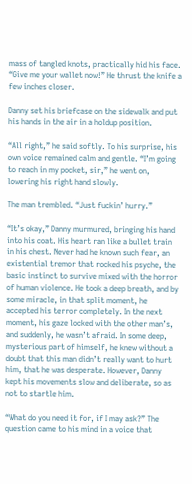mass of tangled knots, practically hid his face. “Give me your wallet now!” He thrust the knife a few inches closer.

Danny set his briefcase on the sidewalk and put his hands in the air in a holdup position.

“All right,” he said softly. To his surprise, his own voice remained calm and gentle. “I’m going to reach in my pocket, sir,” he went on, lowering his right hand slowly.

The man trembled. “Just fuckin’ hurry.”

“It’s okay,” Danny murmured, bringing his hand into his coat. His heart ran like a bullet train in his chest. Never had he known such fear, an existential tremor that rocked his psyche, the basic instinct to survive mixed with the horror of human violence. He took a deep breath, and by some miracle, in that split moment, he accepted his terror completely. In the next moment, his gaze locked with the other man’s, and suddenly, he wasn’t afraid. In some deep, mysterious part of himself, he knew without a doubt that this man didn’t really want to hurt him, that he was desperate. However, Danny kept his movements slow and deliberate, so as not to startle him.

“What do you need it for, if I may ask?” The question came to his mind in a voice that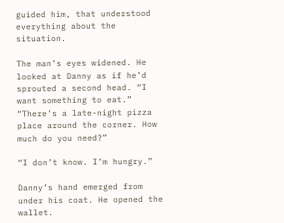guided him, that understood everything about the situation.

The man’s eyes widened. He looked at Danny as if he’d sprouted a second head. “I want something to eat.”
“There’s a late-night pizza place around the corner. How much do you need?”

“I don’t know. I’m hungry.”

Danny’s hand emerged from under his coat. He opened the wallet.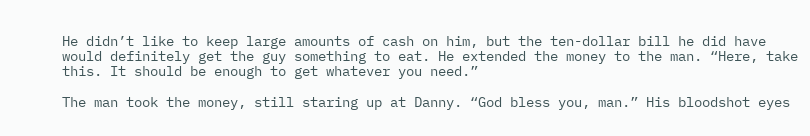He didn’t like to keep large amounts of cash on him, but the ten-dollar bill he did have would definitely get the guy something to eat. He extended the money to the man. “Here, take this. It should be enough to get whatever you need.”

The man took the money, still staring up at Danny. “God bless you, man.” His bloodshot eyes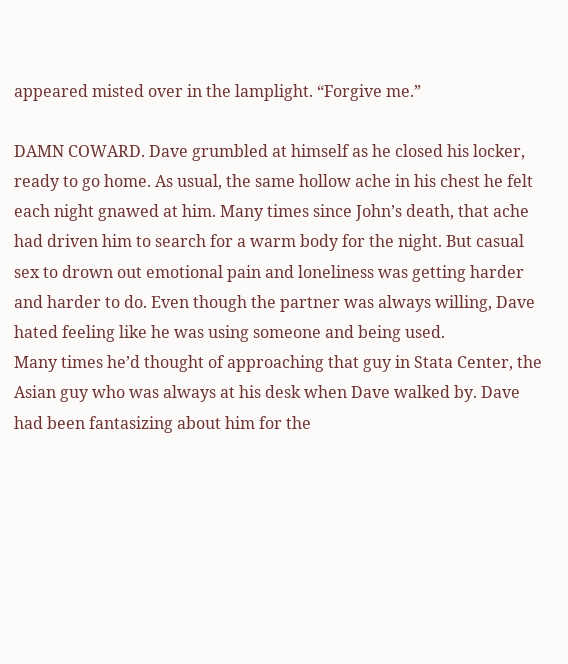appeared misted over in the lamplight. “Forgive me.”

DAMN COWARD. Dave grumbled at himself as he closed his locker, ready to go home. As usual, the same hollow ache in his chest he felt each night gnawed at him. Many times since John’s death, that ache had driven him to search for a warm body for the night. But casual sex to drown out emotional pain and loneliness was getting harder and harder to do. Even though the partner was always willing, Dave hated feeling like he was using someone and being used.
Many times he’d thought of approaching that guy in Stata Center, the Asian guy who was always at his desk when Dave walked by. Dave had been fantasizing about him for the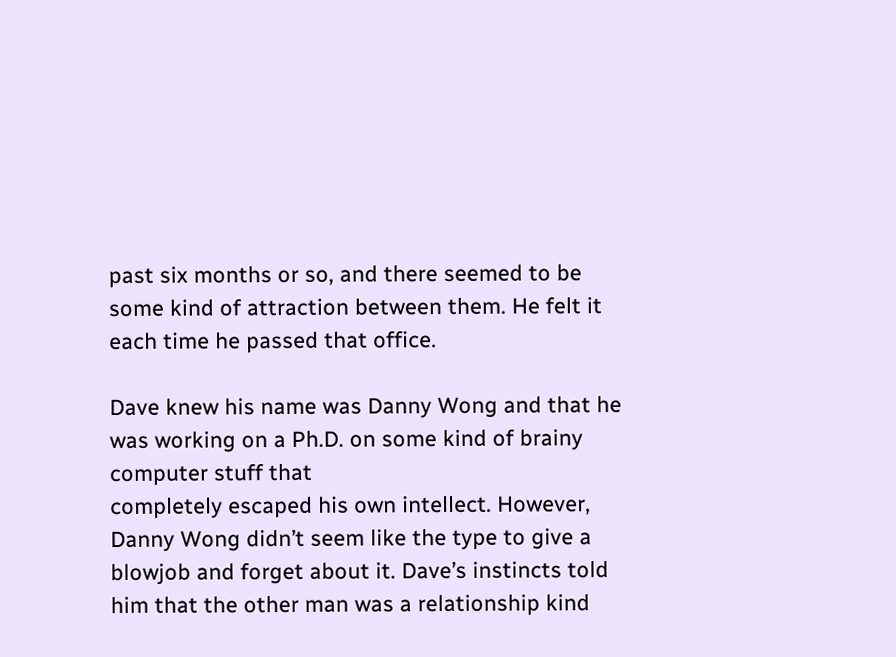past six months or so, and there seemed to be some kind of attraction between them. He felt it each time he passed that office.

Dave knew his name was Danny Wong and that he was working on a Ph.D. on some kind of brainy computer stuff that
completely escaped his own intellect. However, Danny Wong didn’t seem like the type to give a blowjob and forget about it. Dave’s instincts told him that the other man was a relationship kind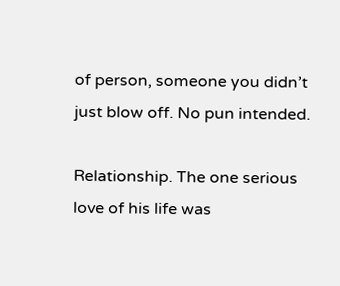of person, someone you didn’t just blow off. No pun intended.

Relationship. The one serious love of his life was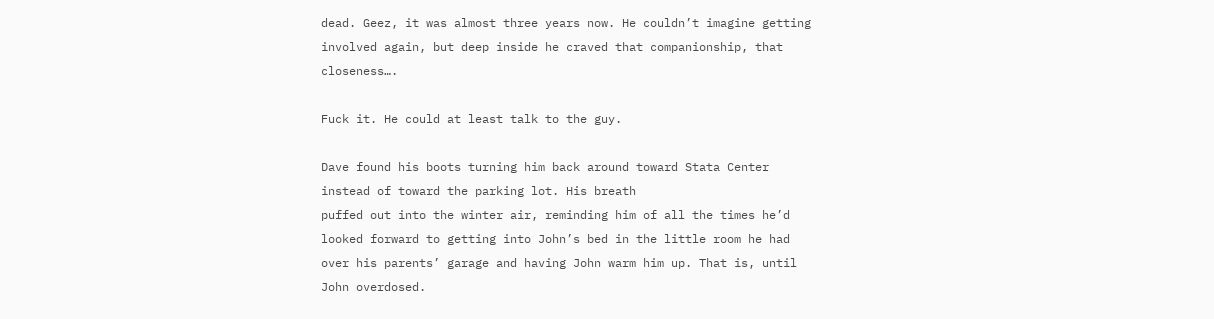dead. Geez, it was almost three years now. He couldn’t imagine getting involved again, but deep inside he craved that companionship, that closeness….

Fuck it. He could at least talk to the guy.

Dave found his boots turning him back around toward Stata Center instead of toward the parking lot. His breath
puffed out into the winter air, reminding him of all the times he’d looked forward to getting into John’s bed in the little room he had over his parents’ garage and having John warm him up. That is, until John overdosed.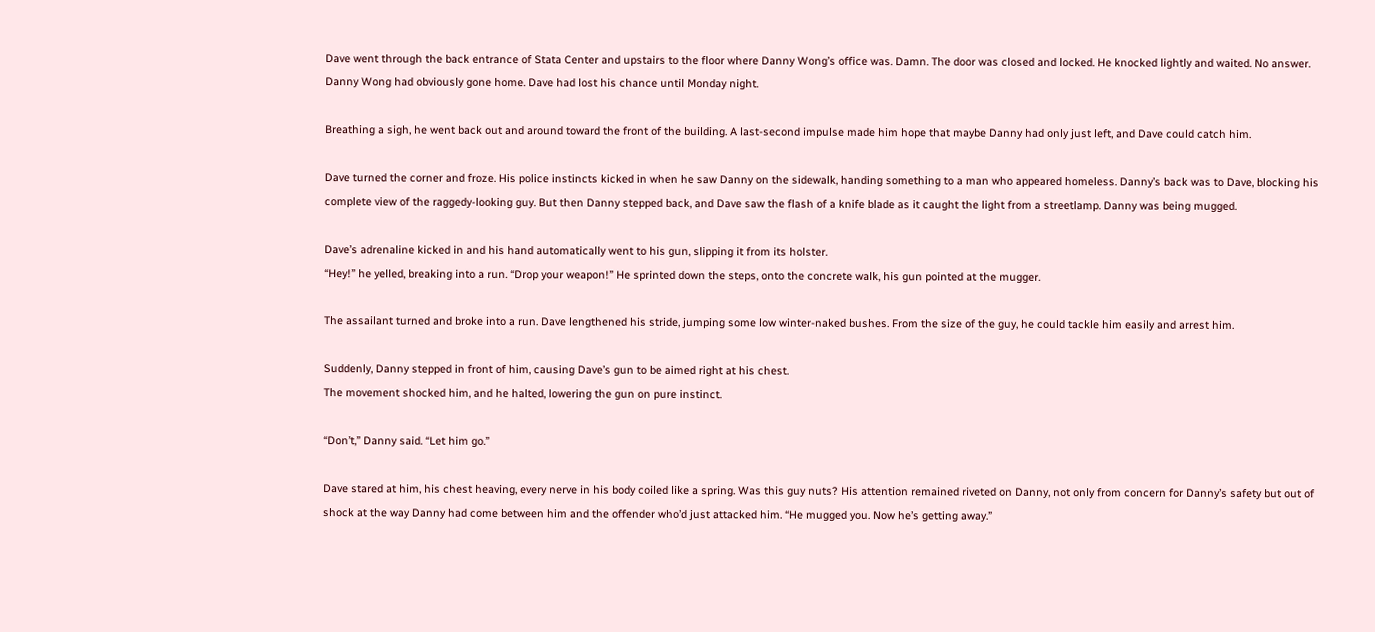Dave went through the back entrance of Stata Center and upstairs to the floor where Danny Wong’s office was. Damn. The door was closed and locked. He knocked lightly and waited. No answer. Danny Wong had obviously gone home. Dave had lost his chance until Monday night.

Breathing a sigh, he went back out and around toward the front of the building. A last-second impulse made him hope that maybe Danny had only just left, and Dave could catch him.

Dave turned the corner and froze. His police instincts kicked in when he saw Danny on the sidewalk, handing something to a man who appeared homeless. Danny’s back was to Dave, blocking his complete view of the raggedy-looking guy. But then Danny stepped back, and Dave saw the flash of a knife blade as it caught the light from a streetlamp. Danny was being mugged.

Dave’s adrenaline kicked in and his hand automatically went to his gun, slipping it from its holster.
“Hey!” he yelled, breaking into a run. “Drop your weapon!” He sprinted down the steps, onto the concrete walk, his gun pointed at the mugger.

The assailant turned and broke into a run. Dave lengthened his stride, jumping some low winter-naked bushes. From the size of the guy, he could tackle him easily and arrest him.

Suddenly, Danny stepped in front of him, causing Dave’s gun to be aimed right at his chest.
The movement shocked him, and he halted, lowering the gun on pure instinct.

“Don’t,” Danny said. “Let him go.”

Dave stared at him, his chest heaving, every nerve in his body coiled like a spring. Was this guy nuts? His attention remained riveted on Danny, not only from concern for Danny’s safety but out of shock at the way Danny had come between him and the offender who’d just attacked him. “He mugged you. Now he’s getting away.”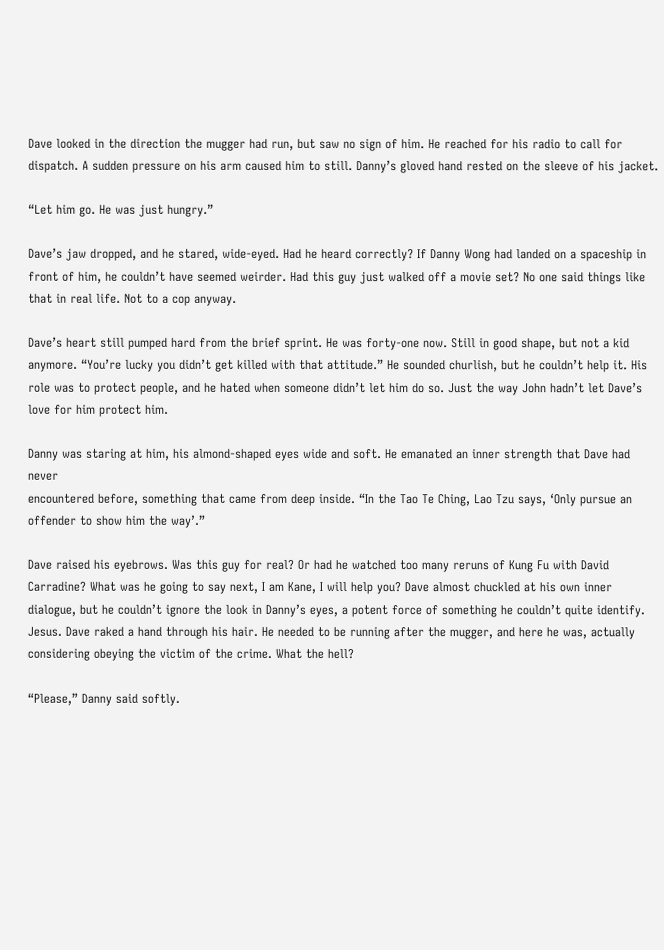Dave looked in the direction the mugger had run, but saw no sign of him. He reached for his radio to call for dispatch. A sudden pressure on his arm caused him to still. Danny’s gloved hand rested on the sleeve of his jacket.

“Let him go. He was just hungry.”

Dave’s jaw dropped, and he stared, wide-eyed. Had he heard correctly? If Danny Wong had landed on a spaceship in front of him, he couldn’t have seemed weirder. Had this guy just walked off a movie set? No one said things like that in real life. Not to a cop anyway.

Dave’s heart still pumped hard from the brief sprint. He was forty-one now. Still in good shape, but not a kid anymore. “You’re lucky you didn’t get killed with that attitude.” He sounded churlish, but he couldn’t help it. His role was to protect people, and he hated when someone didn’t let him do so. Just the way John hadn’t let Dave’s love for him protect him.

Danny was staring at him, his almond-shaped eyes wide and soft. He emanated an inner strength that Dave had never
encountered before, something that came from deep inside. “In the Tao Te Ching, Lao Tzu says, ‘Only pursue an offender to show him the way’.”

Dave raised his eyebrows. Was this guy for real? Or had he watched too many reruns of Kung Fu with David Carradine? What was he going to say next, I am Kane, I will help you? Dave almost chuckled at his own inner dialogue, but he couldn’t ignore the look in Danny’s eyes, a potent force of something he couldn’t quite identify.
Jesus. Dave raked a hand through his hair. He needed to be running after the mugger, and here he was, actually considering obeying the victim of the crime. What the hell?

“Please,” Danny said softly.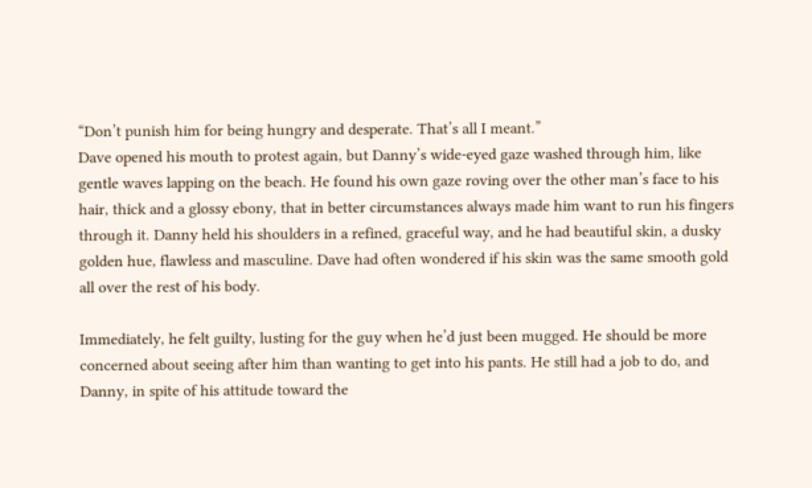“Don’t punish him for being hungry and desperate. That’s all I meant.”
Dave opened his mouth to protest again, but Danny’s wide-eyed gaze washed through him, like gentle waves lapping on the beach. He found his own gaze roving over the other man’s face to his hair, thick and a glossy ebony, that in better circumstances always made him want to run his fingers through it. Danny held his shoulders in a refined, graceful way, and he had beautiful skin, a dusky golden hue, flawless and masculine. Dave had often wondered if his skin was the same smooth gold all over the rest of his body.

Immediately, he felt guilty, lusting for the guy when he’d just been mugged. He should be more concerned about seeing after him than wanting to get into his pants. He still had a job to do, and Danny, in spite of his attitude toward the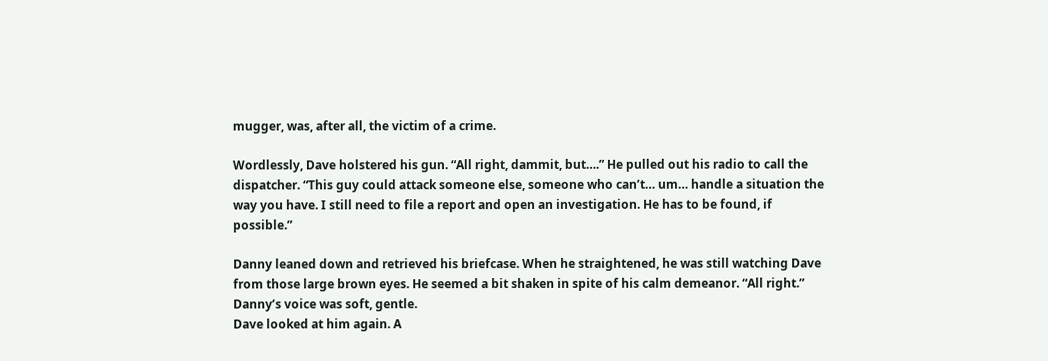mugger, was, after all, the victim of a crime.

Wordlessly, Dave holstered his gun. “All right, dammit, but….” He pulled out his radio to call the dispatcher. “This guy could attack someone else, someone who can’t… um… handle a situation the way you have. I still need to file a report and open an investigation. He has to be found, if possible.”

Danny leaned down and retrieved his briefcase. When he straightened, he was still watching Dave from those large brown eyes. He seemed a bit shaken in spite of his calm demeanor. “All right.” Danny’s voice was soft, gentle.
Dave looked at him again. A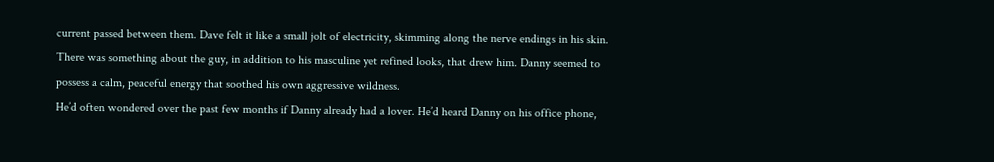current passed between them. Dave felt it like a small jolt of electricity, skimming along the nerve endings in his skin. There was something about the guy, in addition to his masculine yet refined looks, that drew him. Danny seemed to possess a calm, peaceful energy that soothed his own aggressive wildness.
He’d often wondered over the past few months if Danny already had a lover. He’d heard Danny on his office phone,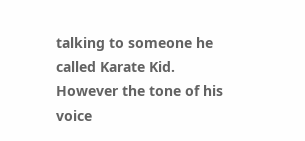talking to someone he called Karate Kid. However the tone of his voice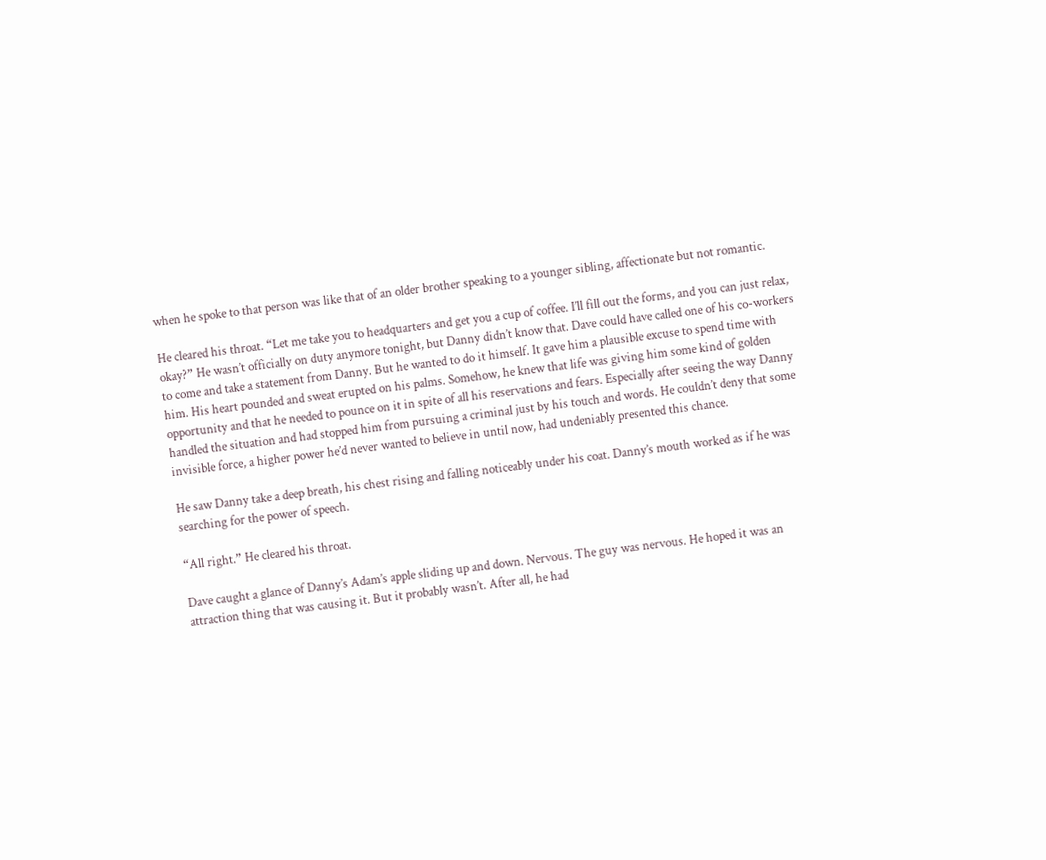when he spoke to that person was like that of an older brother speaking to a younger sibling, affectionate but not romantic.

He cleared his throat. “Let me take you to headquarters and get you a cup of coffee. I’ll fill out the forms, and you can just relax, okay?” He wasn’t officially on duty anymore tonight, but Danny didn’t know that. Dave could have called one of his co-workers to come and take a statement from Danny. But he wanted to do it himself. It gave him a plausible excuse to spend time with him. His heart pounded and sweat erupted on his palms. Somehow, he knew that life was giving him some kind of golden opportunity and that he needed to pounce on it in spite of all his reservations and fears. Especially after seeing the way Danny handled the situation and had stopped him from pursuing a criminal just by his touch and words. He couldn’t deny that some invisible force, a higher power he’d never wanted to believe in until now, had undeniably presented this chance.

He saw Danny take a deep breath, his chest rising and falling noticeably under his coat. Danny’s mouth worked as if he was searching for the power of speech.

“All right.” He cleared his throat.

Dave caught a glance of Danny’s Adam’s apple sliding up and down. Nervous. The guy was nervous. He hoped it was an attraction thing that was causing it. But it probably wasn’t. After all, he had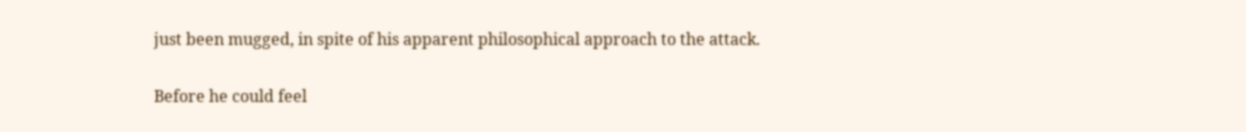just been mugged, in spite of his apparent philosophical approach to the attack.

Before he could feel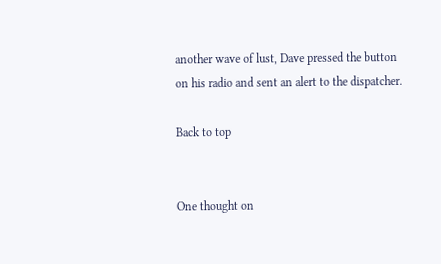another wave of lust, Dave pressed the button on his radio and sent an alert to the dispatcher.

Back to top


One thought on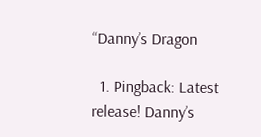“Danny’s Dragon

  1. Pingback: Latest release! Danny’s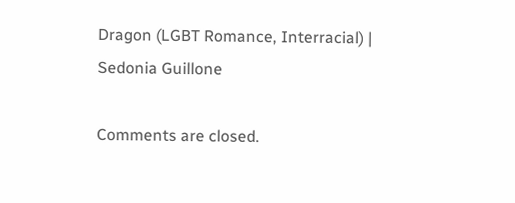Dragon (LGBT Romance, Interracial) | Sedonia Guillone

Comments are closed.